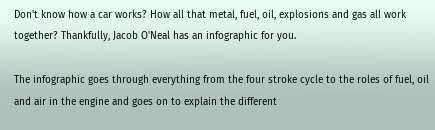Don't know how a car works? How all that metal, fuel, oil, explosions and gas all work together? Thankfully, Jacob O'Neal has an infographic for you.

The infographic goes through everything from the four stroke cycle to the roles of fuel, oil and air in the engine and goes on to explain the different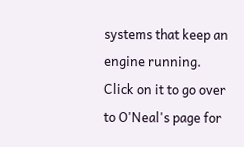systems that keep an engine running. Click on it to go over to O'Neal's page for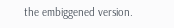the embiggened version.